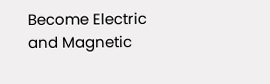Become Electric and Magnetic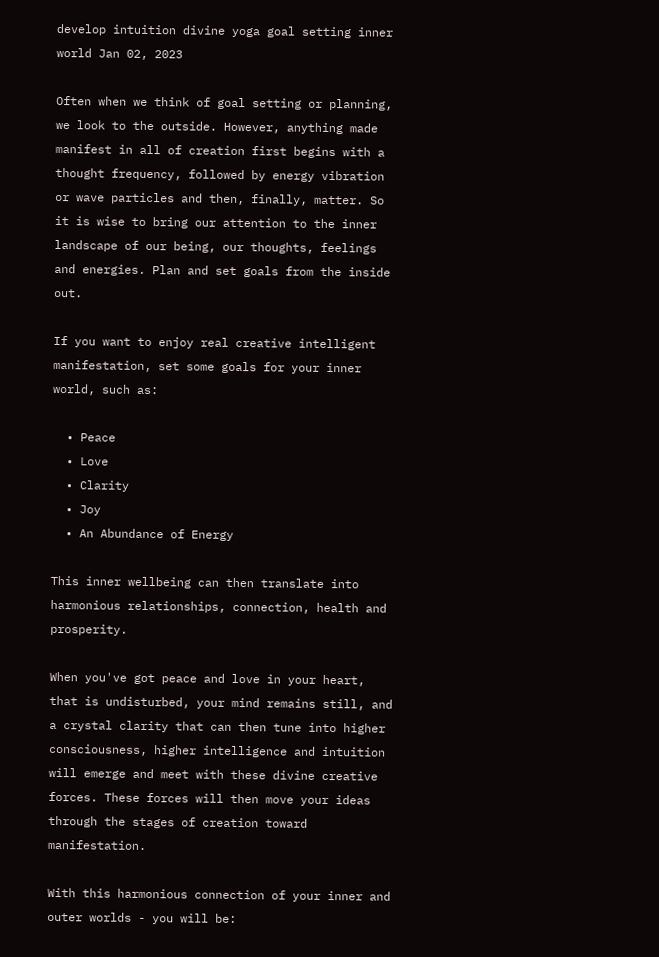develop intuition divine yoga goal setting inner world Jan 02, 2023

Often when we think of goal setting or planning, we look to the outside. However, anything made manifest in all of creation first begins with a thought frequency, followed by energy vibration or wave particles and then, finally, matter. So it is wise to bring our attention to the inner landscape of our being, our thoughts, feelings and energies. Plan and set goals from the inside out.

If you want to enjoy real creative intelligent manifestation, set some goals for your inner world, such as:

  • Peace
  • Love
  • Clarity
  • Joy
  • An Abundance of Energy

This inner wellbeing can then translate into harmonious relationships, connection, health and prosperity.

When you've got peace and love in your heart, that is undisturbed, your mind remains still, and a crystal clarity that can then tune into higher consciousness, higher intelligence and intuition will emerge and meet with these divine creative forces. These forces will then move your ideas through the stages of creation toward manifestation.

With this harmonious connection of your inner and outer worlds - you will be: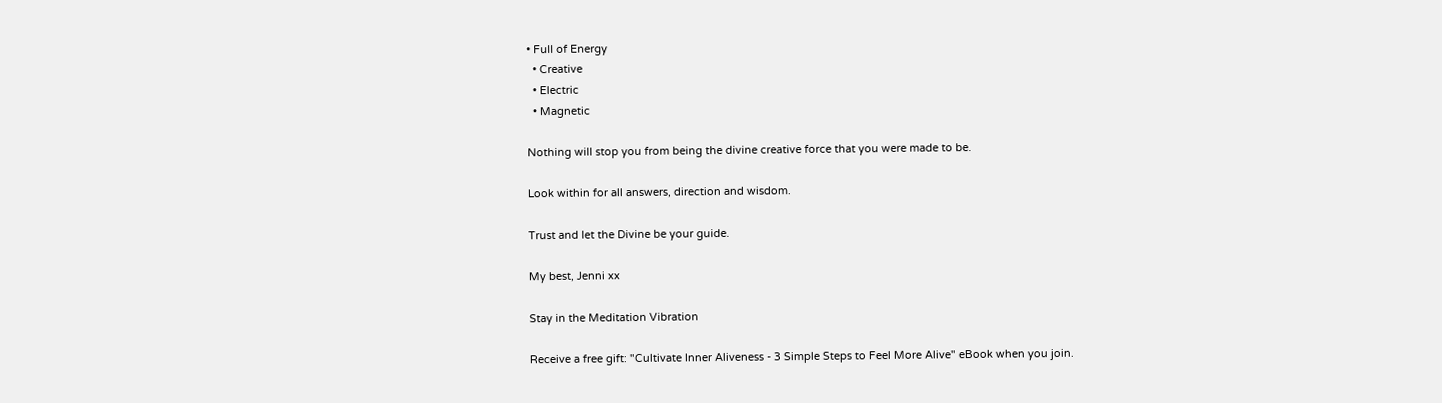• Full of Energy
  • Creative
  • Electric
  • Magnetic

Nothing will stop you from being the divine creative force that you were made to be.

Look within for all answers, direction and wisdom.

Trust and let the Divine be your guide.

My best, Jenni xx

Stay in the Meditation Vibration

Receive a free gift: "Cultivate Inner Aliveness - 3 Simple Steps to Feel More Alive" eBook when you join.